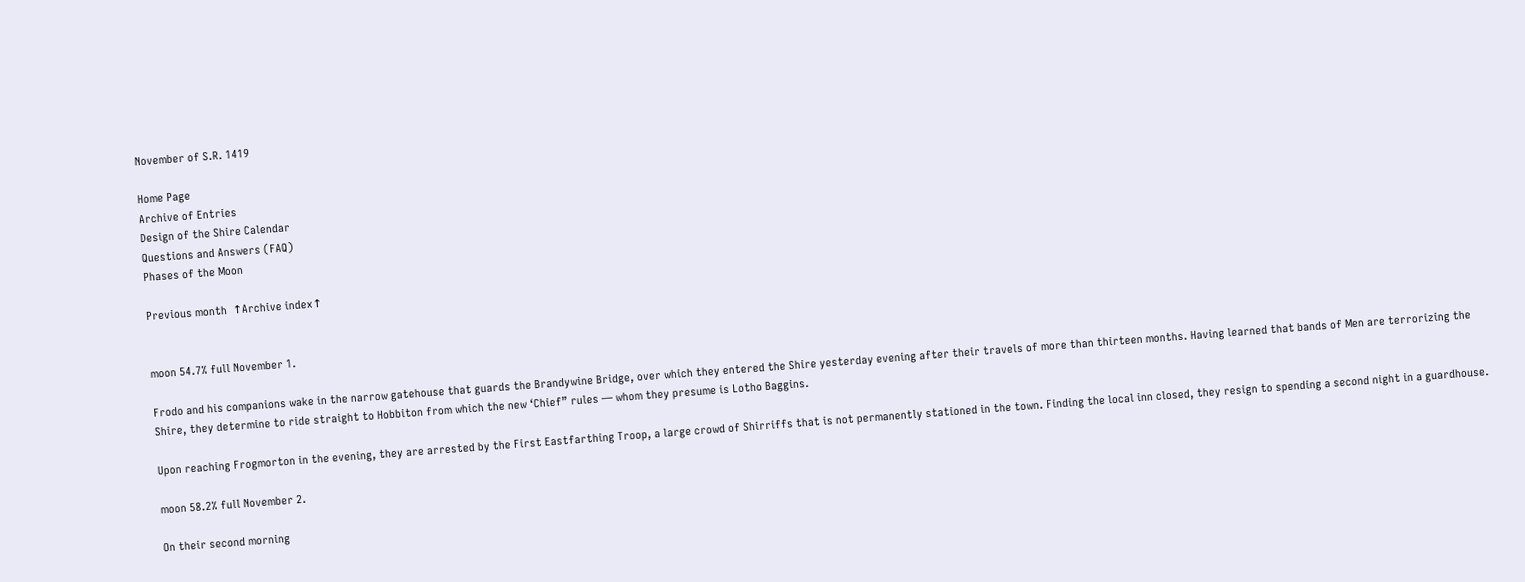November of S.R. 1419

Home Page
Archive of Entries
Design of the Shire Calendar
Questions and Answers (FAQ)
Phases of the Moon

Previous month  ↑Archive index↑


moon 54.7% full November 1.

Frodo and his companions wake in the narrow gatehouse that guards the Brandywine Bridge, over which they entered the Shire yesterday evening after their travels of more than thirteen months. Having learned that bands of Men are terrorizing the Shire, they determine to ride straight to Hobbiton from which the new ‘Chief” rules — whom they presume is Lotho Baggins.

Upon reaching Frogmorton in the evening, they are arrested by the First Eastfarthing Troop, a large crowd of Shirriffs that is not permanently stationed in the town. Finding the local inn closed, they resign to spending a second night in a guardhouse.

moon 58.2% full November 2.

On their second morning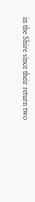in the Shire since their return two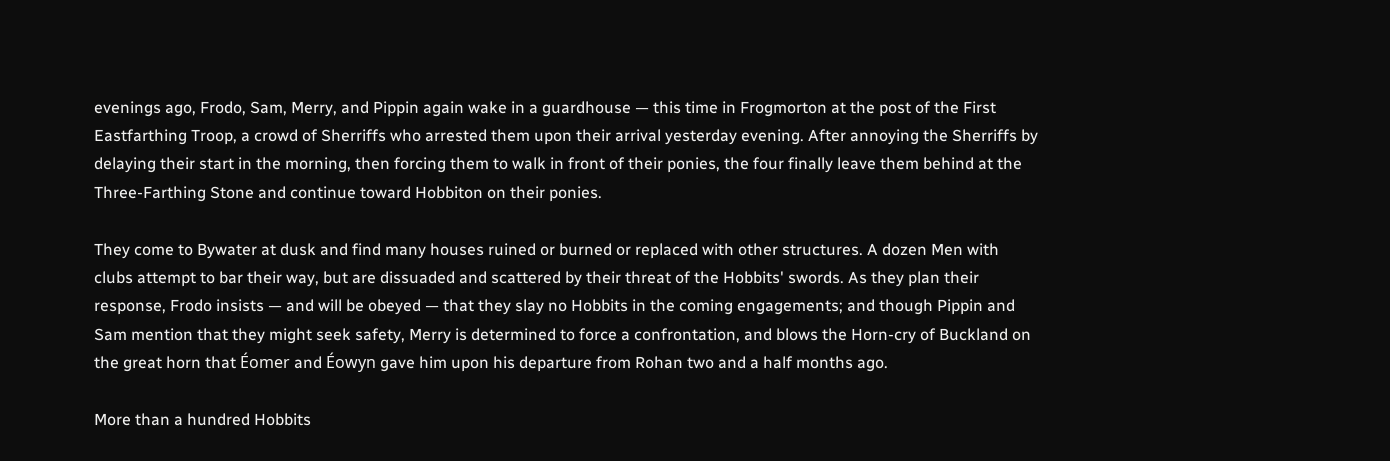evenings ago, Frodo, Sam, Merry, and Pippin again wake in a guardhouse — this time in Frogmorton at the post of the First Eastfarthing Troop, a crowd of Sherriffs who arrested them upon their arrival yesterday evening. After annoying the Sherriffs by delaying their start in the morning, then forcing them to walk in front of their ponies, the four finally leave them behind at the Three-Farthing Stone and continue toward Hobbiton on their ponies.

They come to Bywater at dusk and find many houses ruined or burned or replaced with other structures. A dozen Men with clubs attempt to bar their way, but are dissuaded and scattered by their threat of the Hobbits' swords. As they plan their response, Frodo insists — and will be obeyed — that they slay no Hobbits in the coming engagements; and though Pippin and Sam mention that they might seek safety, Merry is determined to force a confrontation, and blows the Horn-cry of Buckland on the great horn that Éomer and Éowyn gave him upon his departure from Rohan two and a half months ago.

More than a hundred Hobbits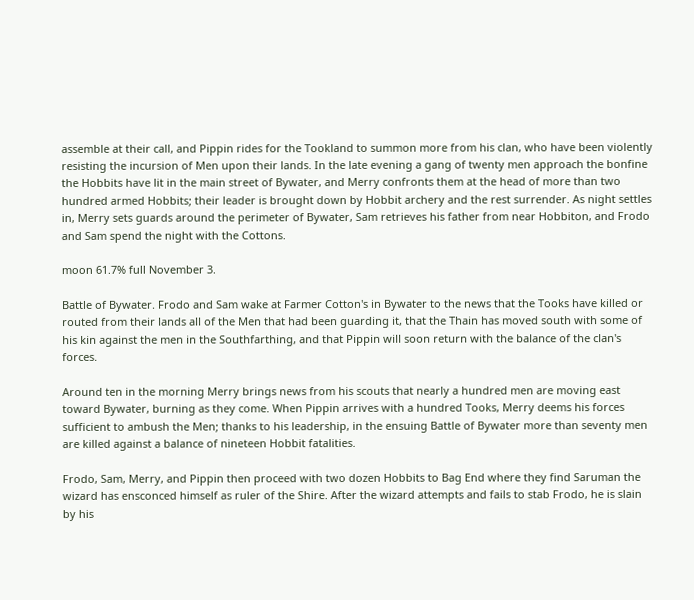assemble at their call, and Pippin rides for the Tookland to summon more from his clan, who have been violently resisting the incursion of Men upon their lands. In the late evening a gang of twenty men approach the bonfine the Hobbits have lit in the main street of Bywater, and Merry confronts them at the head of more than two hundred armed Hobbits; their leader is brought down by Hobbit archery and the rest surrender. As night settles in, Merry sets guards around the perimeter of Bywater, Sam retrieves his father from near Hobbiton, and Frodo and Sam spend the night with the Cottons.

moon 61.7% full November 3.

Battle of Bywater. Frodo and Sam wake at Farmer Cotton's in Bywater to the news that the Tooks have killed or routed from their lands all of the Men that had been guarding it, that the Thain has moved south with some of his kin against the men in the Southfarthing, and that Pippin will soon return with the balance of the clan's forces.

Around ten in the morning Merry brings news from his scouts that nearly a hundred men are moving east toward Bywater, burning as they come. When Pippin arrives with a hundred Tooks, Merry deems his forces sufficient to ambush the Men; thanks to his leadership, in the ensuing Battle of Bywater more than seventy men are killed against a balance of nineteen Hobbit fatalities.

Frodo, Sam, Merry, and Pippin then proceed with two dozen Hobbits to Bag End where they find Saruman the wizard has ensconced himself as ruler of the Shire. After the wizard attempts and fails to stab Frodo, he is slain by his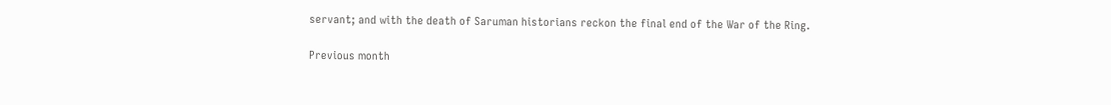servant; and with the death of Saruman historians reckon the final end of the War of the Ring.

Previous month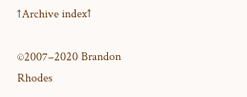↑Archive index↑

©2007–2020 Brandon Rhodes